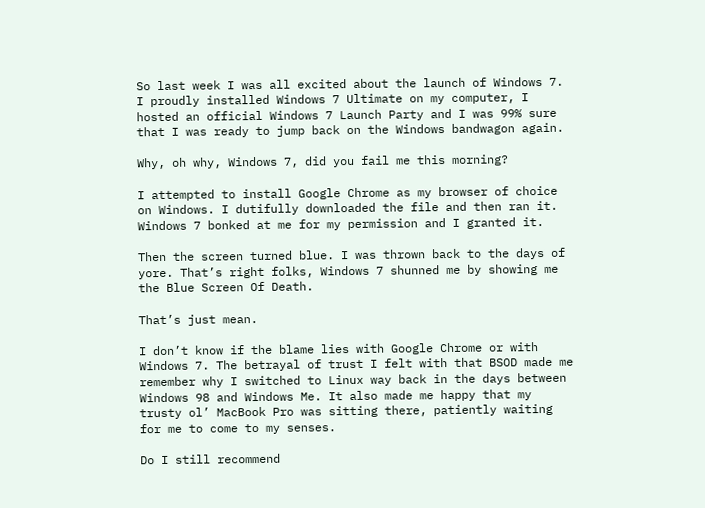So last week I was all excited about the launch of Windows 7. I proudly installed Windows 7 Ultimate on my computer, I hosted an official Windows 7 Launch Party and I was 99% sure that I was ready to jump back on the Windows bandwagon again.

Why, oh why, Windows 7, did you fail me this morning?

I attempted to install Google Chrome as my browser of choice on Windows. I dutifully downloaded the file and then ran it. Windows 7 bonked at me for my permission and I granted it.

Then the screen turned blue. I was thrown back to the days of yore. That’s right folks, Windows 7 shunned me by showing me the Blue Screen Of Death.

That’s just mean.

I don’t know if the blame lies with Google Chrome or with Windows 7. The betrayal of trust I felt with that BSOD made me remember why I switched to Linux way back in the days between Windows 98 and Windows Me. It also made me happy that my trusty ol’ MacBook Pro was sitting there, patiently waiting for me to come to my senses.

Do I still recommend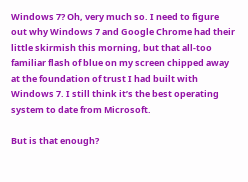Windows 7? Oh, very much so. I need to figure out why Windows 7 and Google Chrome had their little skirmish this morning, but that all-too familiar flash of blue on my screen chipped away at the foundation of trust I had built with Windows 7. I still think it’s the best operating system to date from Microsoft.

But is that enough?